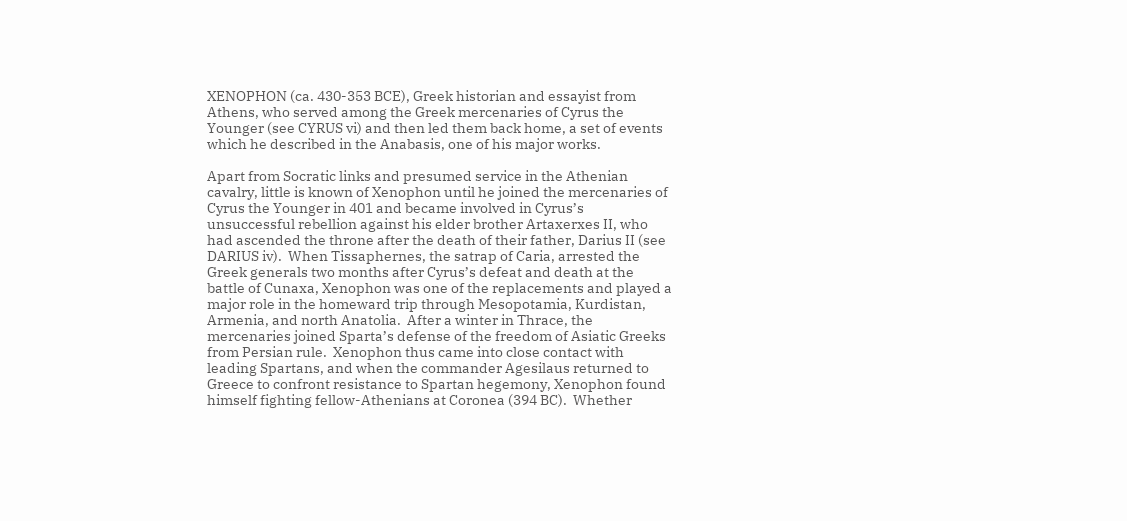XENOPHON (ca. 430-353 BCE), Greek historian and essayist from Athens, who served among the Greek mercenaries of Cyrus the Younger (see CYRUS vi) and then led them back home, a set of events which he described in the Anabasis, one of his major works.

Apart from Socratic links and presumed service in the Athenian cavalry, little is known of Xenophon until he joined the mercenaries of Cyrus the Younger in 401 and became involved in Cyrus’s unsuccessful rebellion against his elder brother Artaxerxes II, who had ascended the throne after the death of their father, Darius II (see DARIUS iv).  When Tissaphernes, the satrap of Caria, arrested the Greek generals two months after Cyrus’s defeat and death at the battle of Cunaxa, Xenophon was one of the replacements and played a major role in the homeward trip through Mesopotamia, Kurdistan, Armenia, and north Anatolia.  After a winter in Thrace, the mercenaries joined Sparta’s defense of the freedom of Asiatic Greeks from Persian rule.  Xenophon thus came into close contact with leading Spartans, and when the commander Agesilaus returned to Greece to confront resistance to Spartan hegemony, Xenophon found himself fighting fellow-Athenians at Coronea (394 BC).  Whether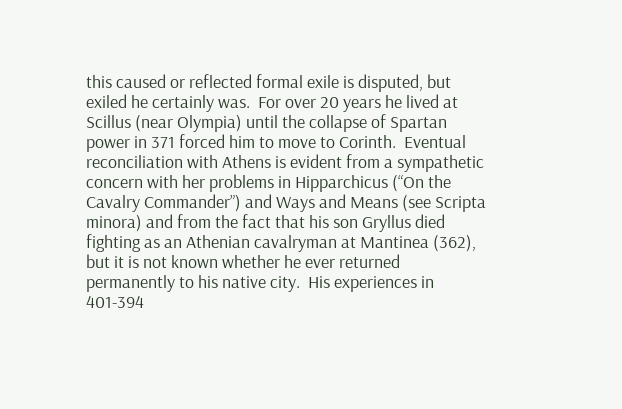this caused or reflected formal exile is disputed, but exiled he certainly was.  For over 20 years he lived at Scillus (near Olympia) until the collapse of Spartan power in 371 forced him to move to Corinth.  Eventual reconciliation with Athens is evident from a sympathetic concern with her problems in Hipparchicus (“On the Cavalry Commander”) and Ways and Means (see Scripta minora) and from the fact that his son Gryllus died fighting as an Athenian cavalryman at Mantinea (362), but it is not known whether he ever returned permanently to his native city.  His experiences in 401-394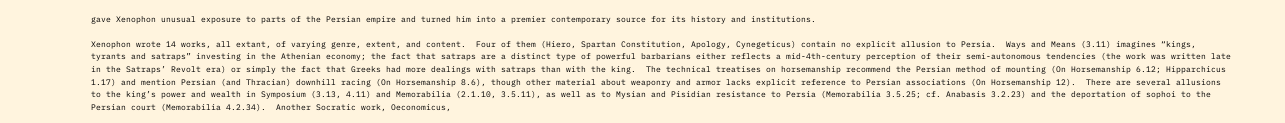gave Xenophon unusual exposure to parts of the Persian empire and turned him into a premier contemporary source for its history and institutions.

Xenophon wrote 14 works, all extant, of varying genre, extent, and content.  Four of them (Hiero, Spartan Constitution, Apology, Cynegeticus) contain no explicit allusion to Persia.  Ways and Means (3.11) imagines “kings, tyrants and satraps” investing in the Athenian economy; the fact that satraps are a distinct type of powerful barbarians either reflects a mid-4th-century perception of their semi-autonomous tendencies (the work was written late in the Satraps’ Revolt era) or simply the fact that Greeks had more dealings with satraps than with the king.  The technical treatises on horsemanship recommend the Persian method of mounting (On Horsemanship 6.12; Hipparchicus 1.17) and mention Persian (and Thracian) downhill racing (On Horsemanship 8.6), though other material about weaponry and armor lacks explicit reference to Persian associations (On Horsemanship 12).  There are several allusions to the king’s power and wealth in Symposium (3.13, 4.11) and Memorabilia (2.1.10, 3.5.11), as well as to Mysian and Pisidian resistance to Persia (Memorabilia 3.5.25; cf. Anabasis 3.2.23) and the deportation of sophoi to the Persian court (Memorabilia 4.2.34).  Another Socratic work, Oeconomicus,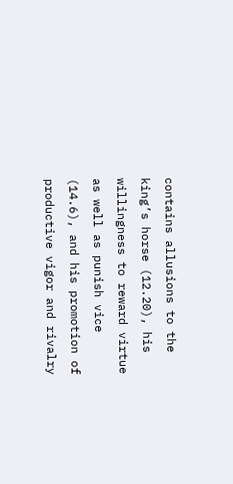contains allusions to the king’s horse (12.20), his willingness to reward virtue as well as punish vice (14.6), and his promotion of productive vigor and rivalry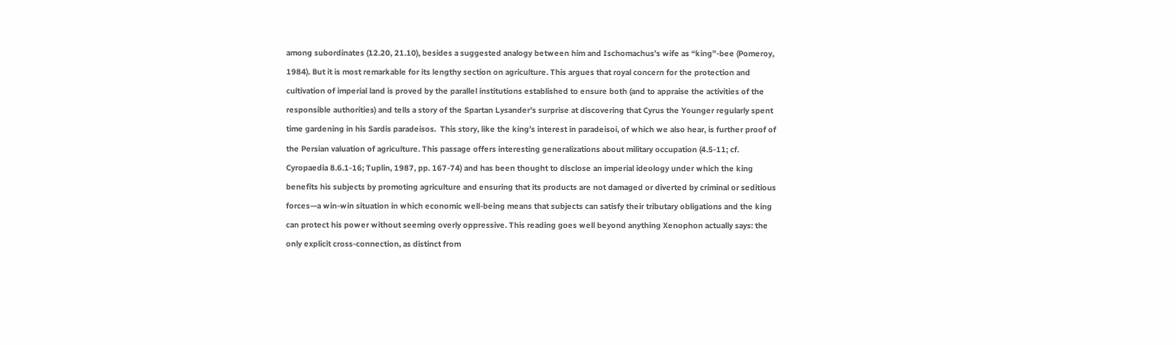among subordinates (12.20, 21.10), besides a suggested analogy between him and Ischomachus’s wife as “king”-bee (Pomeroy, 1984). But it is most remarkable for its lengthy section on agriculture. This argues that royal concern for the protection and cultivation of imperial land is proved by the parallel institutions established to ensure both (and to appraise the activities of the responsible authorities) and tells a story of the Spartan Lysander’s surprise at discovering that Cyrus the Younger regularly spent time gardening in his Sardis paradeisos.  This story, like the king’s interest in paradeisoi, of which we also hear, is further proof of the Persian valuation of agriculture. This passage offers interesting generalizations about military occupation (4.5-11; cf. Cyropaedia 8.6.1-16; Tuplin, 1987, pp. 167-74) and has been thought to disclose an imperial ideology under which the king benefits his subjects by promoting agriculture and ensuring that its products are not damaged or diverted by criminal or seditious forces—a win-win situation in which economic well-being means that subjects can satisfy their tributary obligations and the king can protect his power without seeming overly oppressive. This reading goes well beyond anything Xenophon actually says: the only explicit cross-connection, as distinct from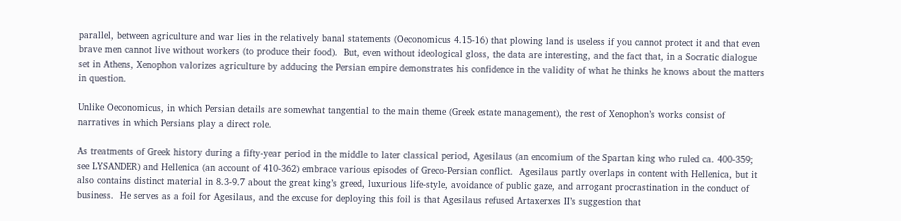parallel, between agriculture and war lies in the relatively banal statements (Oeconomicus 4.15-16) that plowing land is useless if you cannot protect it and that even brave men cannot live without workers (to produce their food).  But, even without ideological gloss, the data are interesting, and the fact that, in a Socratic dialogue set in Athens, Xenophon valorizes agriculture by adducing the Persian empire demonstrates his confidence in the validity of what he thinks he knows about the matters in question.

Unlike Oeconomicus, in which Persian details are somewhat tangential to the main theme (Greek estate management), the rest of Xenophon’s works consist of narratives in which Persians play a direct role.

As treatments of Greek history during a fifty-year period in the middle to later classical period, Agesilaus (an encomium of the Spartan king who ruled ca. 400-359; see LYSANDER) and Hellenica (an account of 410-362) embrace various episodes of Greco-Persian conflict.  Agesilaus partly overlaps in content with Hellenica, but it also contains distinct material in 8.3-9.7 about the great king’s greed, luxurious life-style, avoidance of public gaze, and arrogant procrastination in the conduct of business.  He serves as a foil for Agesilaus, and the excuse for deploying this foil is that Agesilaus refused Artaxerxes II’s suggestion that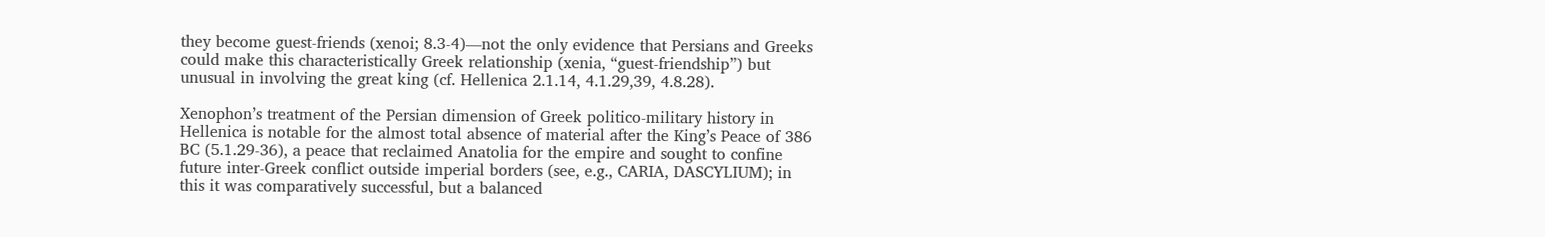they become guest-friends (xenoi; 8.3-4)—not the only evidence that Persians and Greeks could make this characteristically Greek relationship (xenia, “guest-friendship”) but unusual in involving the great king (cf. Hellenica 2.1.14, 4.1.29,39, 4.8.28).

Xenophon’s treatment of the Persian dimension of Greek politico-military history in Hellenica is notable for the almost total absence of material after the King’s Peace of 386 BC (5.1.29-36), a peace that reclaimed Anatolia for the empire and sought to confine future inter-Greek conflict outside imperial borders (see, e.g., CARIA, DASCYLIUM); in this it was comparatively successful, but a balanced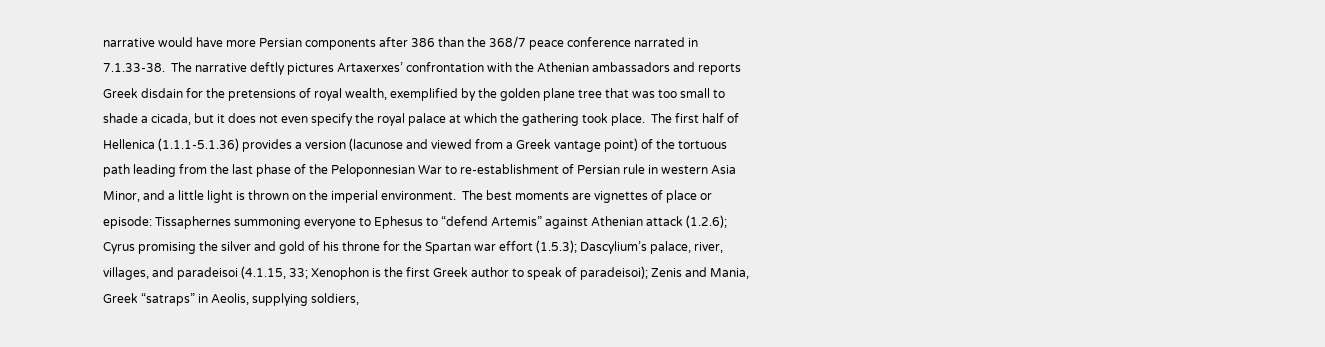narrative would have more Persian components after 386 than the 368/7 peace conference narrated in 7.1.33-38.  The narrative deftly pictures Artaxerxes’ confrontation with the Athenian ambassadors and reports Greek disdain for the pretensions of royal wealth, exemplified by the golden plane tree that was too small to shade a cicada, but it does not even specify the royal palace at which the gathering took place.  The first half of Hellenica (1.1.1-5.1.36) provides a version (lacunose and viewed from a Greek vantage point) of the tortuous path leading from the last phase of the Peloponnesian War to re-establishment of Persian rule in western Asia Minor, and a little light is thrown on the imperial environment.  The best moments are vignettes of place or episode: Tissaphernes summoning everyone to Ephesus to “defend Artemis” against Athenian attack (1.2.6); Cyrus promising the silver and gold of his throne for the Spartan war effort (1.5.3); Dascylium’s palace, river, villages, and paradeisoi (4.1.15, 33; Xenophon is the first Greek author to speak of paradeisoi); Zenis and Mania, Greek “satraps” in Aeolis, supplying soldiers,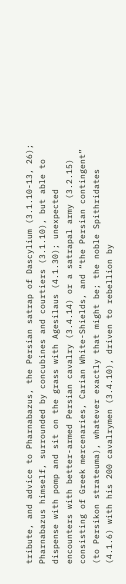tribute, and advice to Pharnabazus, the Persian satrap of Dascylium (3.1.10-13, 26); Pharnabazus himself, surrounded by concubines and courtiers (3.1.10), but able to dispense with pomp and sit on the grass with Agesilaus (4.1.30); unexpected encounters with better-armed Persian cavalry (3.4.14) or a satrapal army (3.2.15) consisting of Greek mercenaries, Carian White-Shields, and “the Persian contingent” (to Persikon strateuma), whatever exactly that might be; the noble Spithridates (4.1.6) with his 200 cavalrymen (3.4.10), driven to rebellion by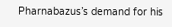Pharnabazus’s demand for his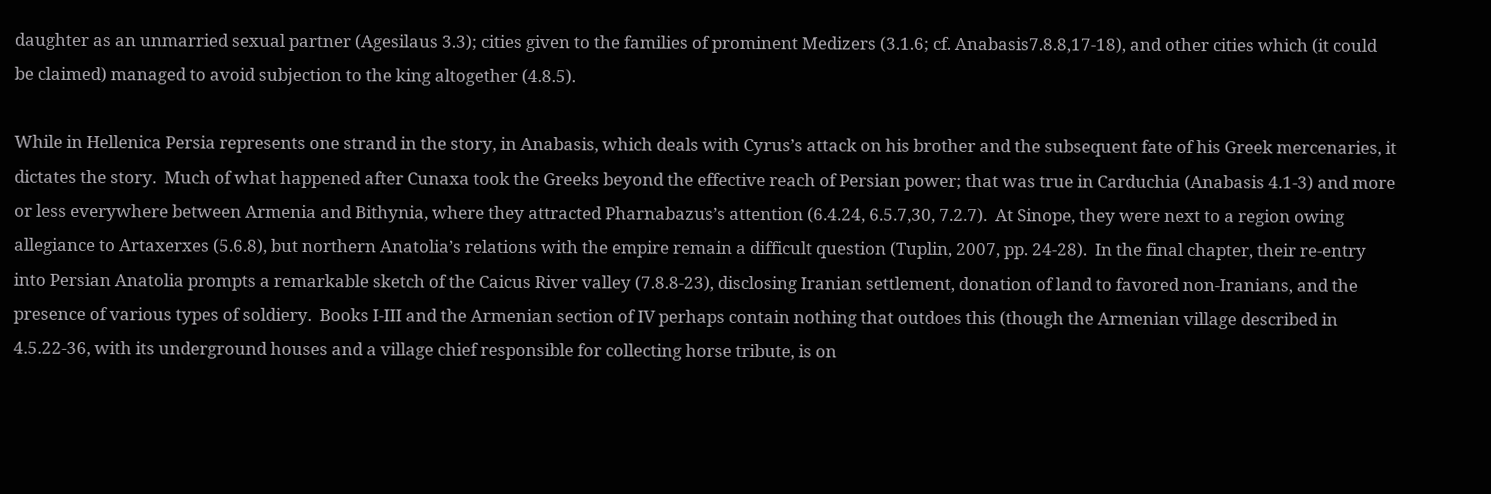daughter as an unmarried sexual partner (Agesilaus 3.3); cities given to the families of prominent Medizers (3.1.6; cf. Anabasis7.8.8,17-18), and other cities which (it could be claimed) managed to avoid subjection to the king altogether (4.8.5).

While in Hellenica Persia represents one strand in the story, in Anabasis, which deals with Cyrus’s attack on his brother and the subsequent fate of his Greek mercenaries, it dictates the story.  Much of what happened after Cunaxa took the Greeks beyond the effective reach of Persian power; that was true in Carduchia (Anabasis 4.1-3) and more or less everywhere between Armenia and Bithynia, where they attracted Pharnabazus’s attention (6.4.24, 6.5.7,30, 7.2.7).  At Sinope, they were next to a region owing allegiance to Artaxerxes (5.6.8), but northern Anatolia’s relations with the empire remain a difficult question (Tuplin, 2007, pp. 24-28).  In the final chapter, their re-entry into Persian Anatolia prompts a remarkable sketch of the Caicus River valley (7.8.8-23), disclosing Iranian settlement, donation of land to favored non-Iranians, and the presence of various types of soldiery.  Books I-III and the Armenian section of IV perhaps contain nothing that outdoes this (though the Armenian village described in 4.5.22-36, with its underground houses and a village chief responsible for collecting horse tribute, is on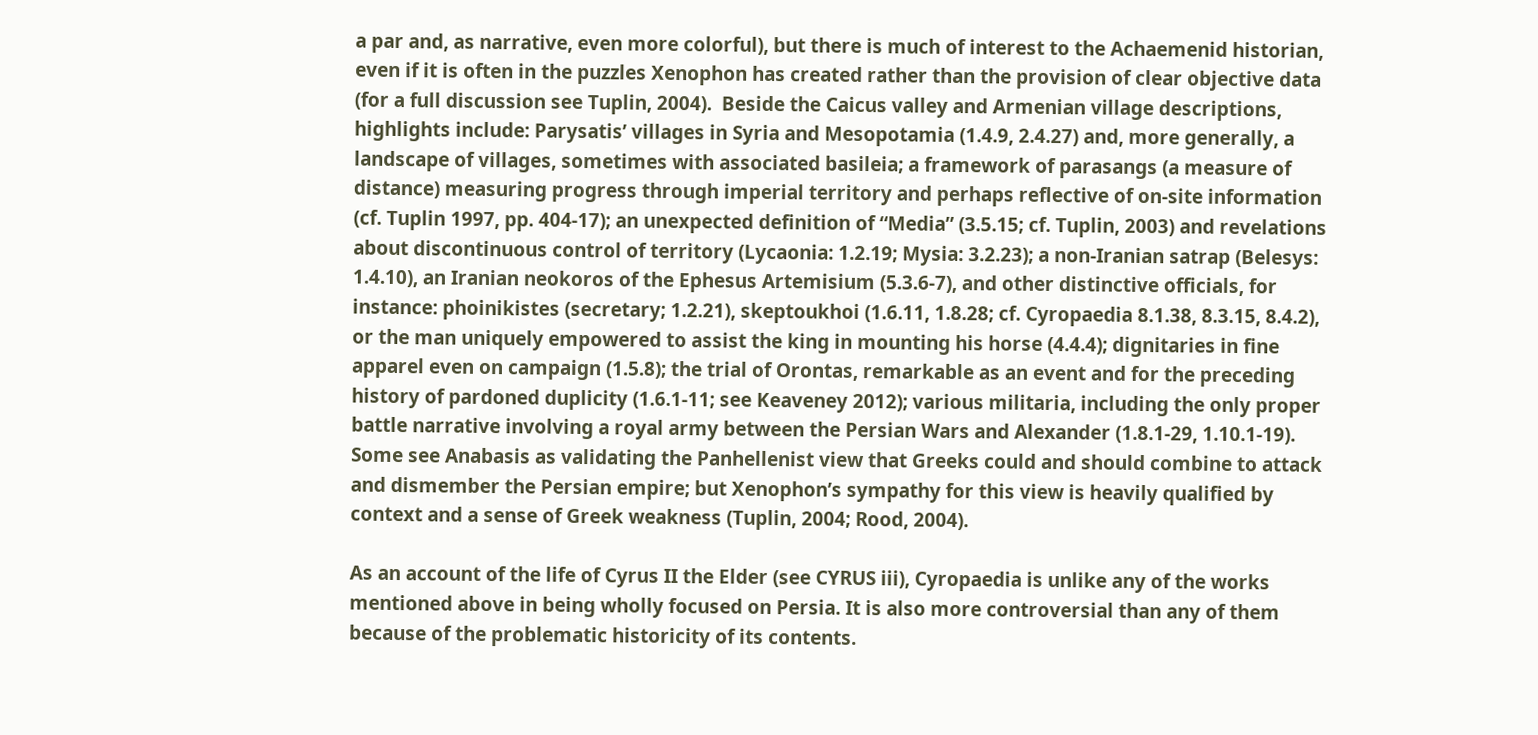a par and, as narrative, even more colorful), but there is much of interest to the Achaemenid historian, even if it is often in the puzzles Xenophon has created rather than the provision of clear objective data (for a full discussion see Tuplin, 2004).  Beside the Caicus valley and Armenian village descriptions, highlights include: Parysatis’ villages in Syria and Mesopotamia (1.4.9, 2.4.27) and, more generally, a landscape of villages, sometimes with associated basileia; a framework of parasangs (a measure of distance) measuring progress through imperial territory and perhaps reflective of on-site information (cf. Tuplin 1997, pp. 404-17); an unexpected definition of “Media” (3.5.15; cf. Tuplin, 2003) and revelations about discontinuous control of territory (Lycaonia: 1.2.19; Mysia: 3.2.23); a non-Iranian satrap (Belesys: 1.4.10), an Iranian neokoros of the Ephesus Artemisium (5.3.6-7), and other distinctive officials, for instance: phoinikistes (secretary; 1.2.21), skeptoukhoi (1.6.11, 1.8.28; cf. Cyropaedia 8.1.38, 8.3.15, 8.4.2), or the man uniquely empowered to assist the king in mounting his horse (4.4.4); dignitaries in fine apparel even on campaign (1.5.8); the trial of Orontas, remarkable as an event and for the preceding history of pardoned duplicity (1.6.1-11; see Keaveney 2012); various militaria, including the only proper battle narrative involving a royal army between the Persian Wars and Alexander (1.8.1-29, 1.10.1-19).  Some see Anabasis as validating the Panhellenist view that Greeks could and should combine to attack and dismember the Persian empire; but Xenophon’s sympathy for this view is heavily qualified by context and a sense of Greek weakness (Tuplin, 2004; Rood, 2004).

As an account of the life of Cyrus II the Elder (see CYRUS iii), Cyropaedia is unlike any of the works mentioned above in being wholly focused on Persia. It is also more controversial than any of them because of the problematic historicity of its contents.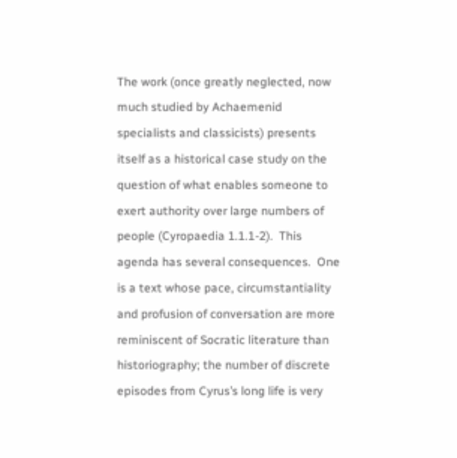The work (once greatly neglected, now much studied by Achaemenid specialists and classicists) presents itself as a historical case study on the question of what enables someone to exert authority over large numbers of people (Cyropaedia 1.1.1-2).  This agenda has several consequences.  One is a text whose pace, circumstantiality and profusion of conversation are more reminiscent of Socratic literature than historiography; the number of discrete episodes from Cyrus’s long life is very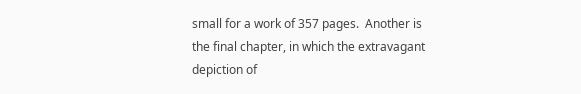small for a work of 357 pages.  Another is the final chapter, in which the extravagant depiction of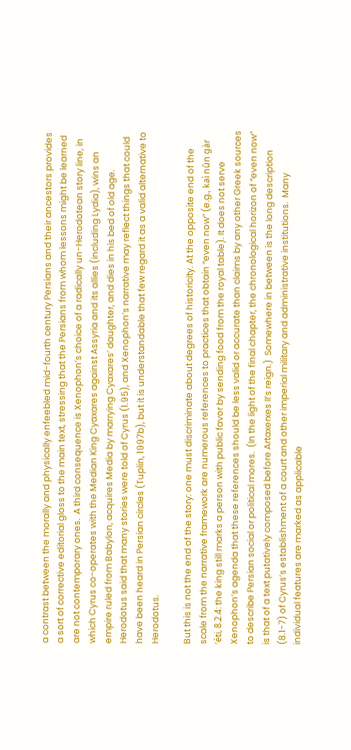a contrast between the morally and physically enfeebled mid-fourth century Persians and their ancestors provides a sort of corrective editorial gloss to the main text, stressing that the Persians from whom lessons might be learned are not contemporary ones.  A third consequence is Xenophon’s choice of a radically un-Herodotean story line, in which Cyrus co-operates with the Median King Cyaxares against Assyria and its allies (including Lydia), wins an empire ruled from Babylon, acquires Media by marrying Cyaxares’ daughter, and dies in his bed of old age.  Herodotus said that many stories were told of Cyrus (1.95), and Xenophon’s narrative may reflect things that could have been heard in Persian circles (Tuplin, 1997b), but it is understandable that few regard it as a valid alternative to Herodotus.

But this is not the end of the story: one must discriminate about degrees of historicity. At the opposite end of the scale from the narrative framework are numerous references to practices that obtain “even now” (e.g., kaì nȗn gàr ’éti, 8.2.4: the king still marks a person with public favor by sending food from the royal table). It does not serve Xenophon’s agenda that these references should be less valid or accurate than claims by any other Greek sources to describe Persian social or political mores.  (In the light of the final chapter, the chronological horizon of “even now” is that of a text putatively composed before Artaxerxes II’s reign.)  Somewhere in between is the long description (8.1-7) of Cyrus’s establishment of a court and other imperial military and administrative institutions.  Many individual features are marked as applicable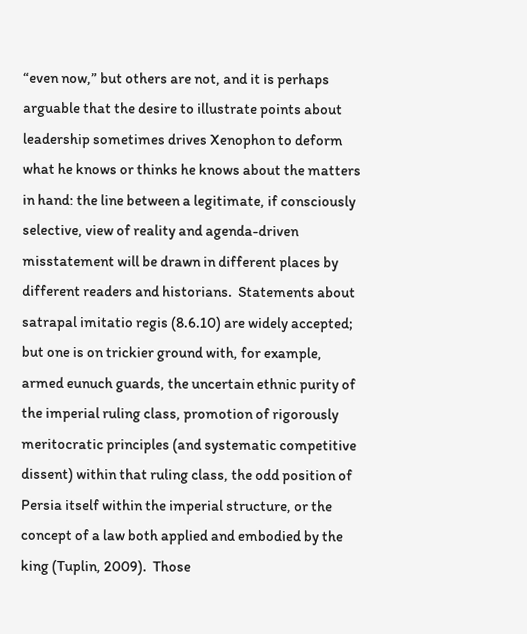“even now,” but others are not, and it is perhaps arguable that the desire to illustrate points about leadership sometimes drives Xenophon to deform what he knows or thinks he knows about the matters in hand: the line between a legitimate, if consciously selective, view of reality and agenda-driven misstatement will be drawn in different places by different readers and historians.  Statements about satrapal imitatio regis (8.6.10) are widely accepted; but one is on trickier ground with, for example, armed eunuch guards, the uncertain ethnic purity of the imperial ruling class, promotion of rigorously meritocratic principles (and systematic competitive dissent) within that ruling class, the odd position of Persia itself within the imperial structure, or the concept of a law both applied and embodied by the king (Tuplin, 2009).  Those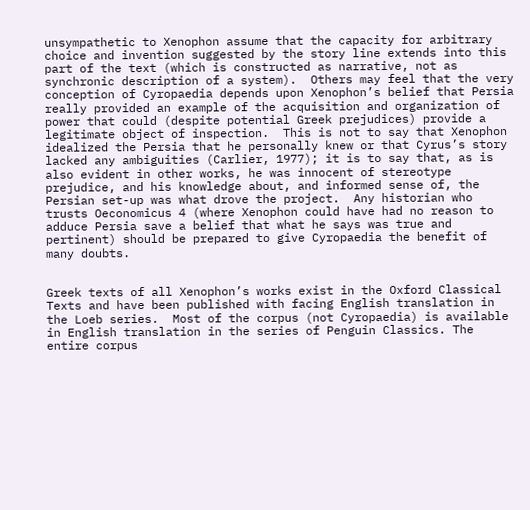unsympathetic to Xenophon assume that the capacity for arbitrary choice and invention suggested by the story line extends into this part of the text (which is constructed as narrative, not as synchronic description of a system).  Others may feel that the very conception of Cyropaedia depends upon Xenophon’s belief that Persia really provided an example of the acquisition and organization of power that could (despite potential Greek prejudices) provide a legitimate object of inspection.  This is not to say that Xenophon idealized the Persia that he personally knew or that Cyrus’s story lacked any ambiguities (Carlier, 1977); it is to say that, as is also evident in other works, he was innocent of stereotype prejudice, and his knowledge about, and informed sense of, the Persian set-up was what drove the project.  Any historian who trusts Oeconomicus 4 (where Xenophon could have had no reason to adduce Persia save a belief that what he says was true and pertinent) should be prepared to give Cyropaedia the benefit of many doubts.


Greek texts of all Xenophon’s works exist in the Oxford Classical Texts and have been published with facing English translation in the Loeb series.  Most of the corpus (not Cyropaedia) is available in English translation in the series of Penguin Classics. The entire corpus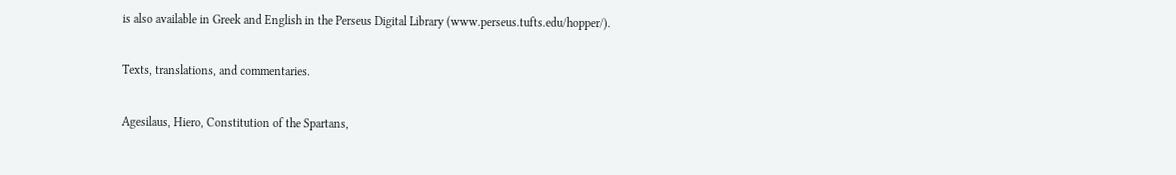is also available in Greek and English in the Perseus Digital Library (www.perseus.tufts.edu/hopper/).

Texts, translations, and commentaries.

Agesilaus, Hiero, Constitution of the Spartans,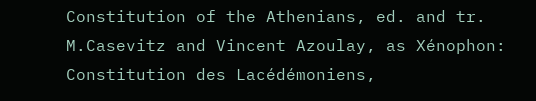Constitution of the Athenians, ed. and tr. M.Casevitz and Vincent Azoulay, as Xénophon: Constitution des Lacédémoniens,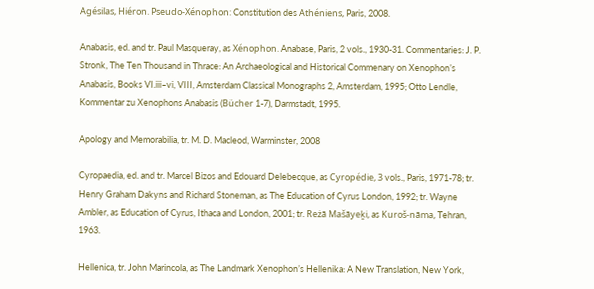Agésilas, Hiéron. Pseudo-Xénophon: Constitution des Athéniens, Paris, 2008.

Anabasis, ed. and tr. Paul Masqueray, as Xénophon. Anabase, Paris, 2 vols., 1930-31. Commentaries: J. P. Stronk, The Ten Thousand in Thrace: An Archaeological and Historical Commenary on Xenophon’s Anabasis, Books VI.iii–vi, VIII, Amsterdam Classical Monographs 2, Amsterdam, 1995; Otto Lendle, Kommentar zu Xenophons Anabasis (Bücher 1-7), Darmstadt, 1995.

Apology and Memorabilia, tr. M. D. Macleod, Warminster, 2008

Cyropaedia, ed. and tr. Marcel Bizos and Edouard Delebecque, as Cyropédie, 3 vols., Paris, 1971-78; tr. Henry Graham Dakyns and Richard Stoneman, as The Education of Cyrus London, 1992; tr. Wayne Ambler, as Education of Cyrus, Ithaca and London, 2001; tr. Reżā Mašāyeḵi, as Kuroš-nāma, Tehran, 1963.

Hellenica, tr. John Marincola, as The Landmark Xenophon’s Hellenika: A New Translation, New York,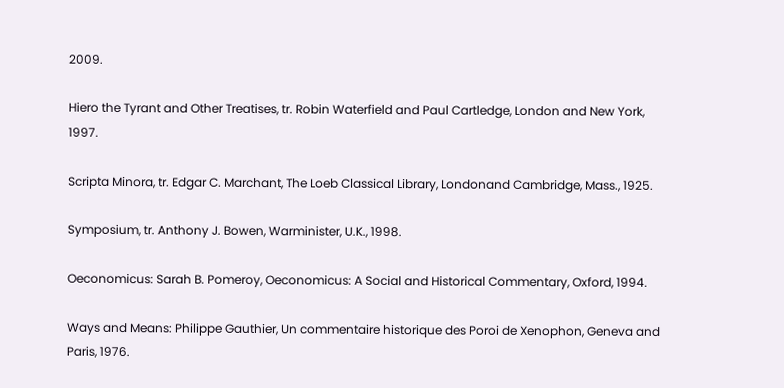2009.

Hiero the Tyrant and Other Treatises, tr. Robin Waterfield and Paul Cartledge, London and New York, 1997.

Scripta Minora, tr. Edgar C. Marchant, The Loeb Classical Library, Londonand Cambridge, Mass., 1925.

Symposium, tr. Anthony J. Bowen, Warminister, U.K., 1998.

Oeconomicus: Sarah B. Pomeroy, Oeconomicus: A Social and Historical Commentary, Oxford, 1994.

Ways and Means: Philippe Gauthier, Un commentaire historique des Poroi de Xenophon, Geneva and Paris, 1976.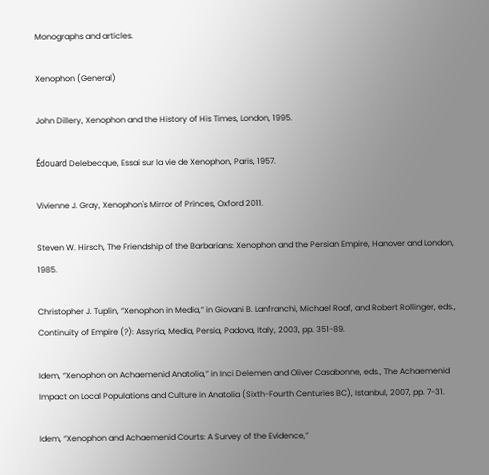Monographs and articles.

Xenophon (General)

John Dillery, Xenophon and the History of His Times, London, 1995.

Édouard Delebecque, Essai sur la vie de Xenophon, Paris, 1957.

Vivienne J. Gray, Xenophon's Mirror of Princes, Oxford 2011.

Steven W. Hirsch, The Friendship of the Barbarians: Xenophon and the Persian Empire, Hanover and London, 1985.

Christopher J. Tuplin, “Xenophon in Media,” in Giovani B. Lanfranchi, Michael Roaf, and Robert Rollinger, eds., Continuity of Empire (?): Assyria, Media, Persia, Padova, Italy, 2003, pp. 351-89.

Idem, “Xenophon on Achaemenid Anatolia,” in Inci Delemen and Oliver Casabonne, eds., The Achaemenid Impact on Local Populations and Culture in Anatolia (Sixth-Fourth Centuries BC), Istanbul, 2007, pp. 7-31.

Idem, “Xenophon and Achaemenid Courts: A Survey of the Evidence,”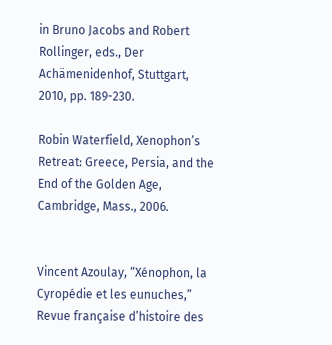in Bruno Jacobs and Robert Rollinger, eds., Der Achämenidenhof, Stuttgart, 2010, pp. 189-230.

Robin Waterfield, Xenophon’s Retreat: Greece, Persia, and the End of the Golden Age, Cambridge, Mass., 2006.


Vincent Azoulay, “Xénophon, la Cyropédie et les eunuches,” Revue française d’histoire des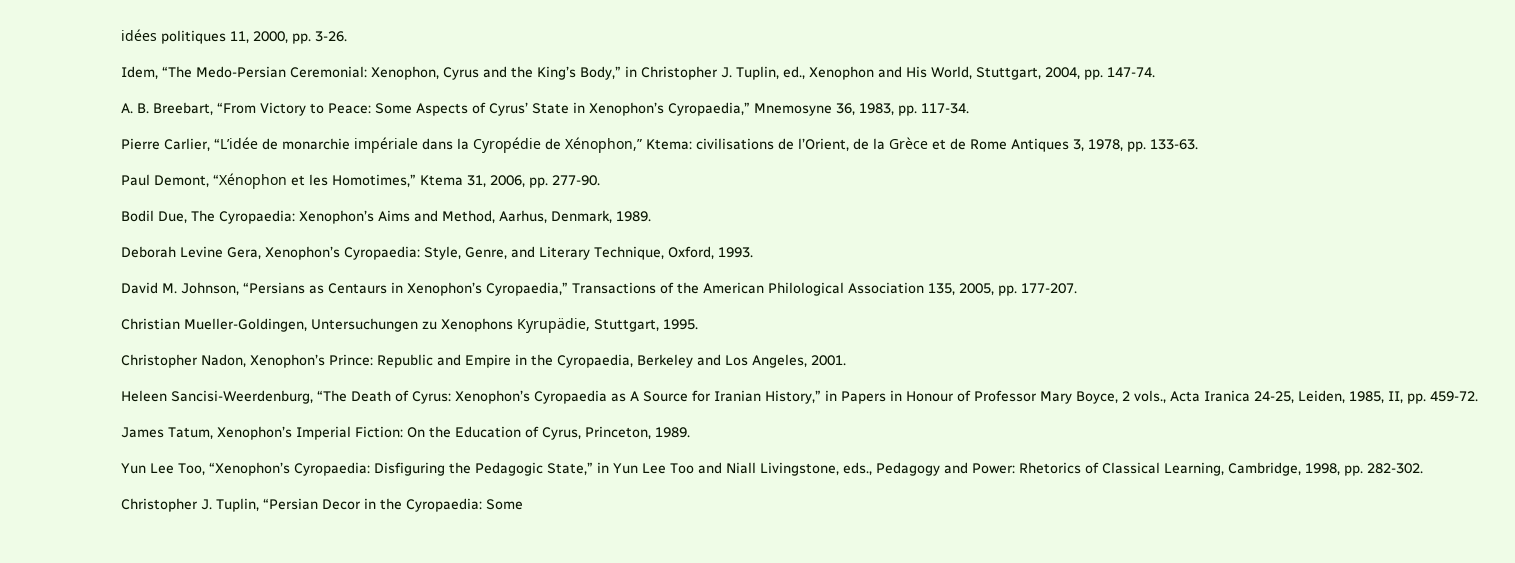idées politiques 11, 2000, pp. 3-26.

Idem, “The Medo-Persian Ceremonial: Xenophon, Cyrus and the King’s Body,” in Christopher J. Tuplin, ed., Xenophon and His World, Stuttgart, 2004, pp. 147-74.

A. B. Breebart, “From Victory to Peace: Some Aspects of Cyrus’ State in Xenophon’s Cyropaedia,” Mnemosyne 36, 1983, pp. 117-34.

Pierre Carlier, “L’idée de monarchie impériale dans la Cyropédie de Xénophon,” Ktema: civilisations de l’Orient, de la Grèce et de Rome Antiques 3, 1978, pp. 133-63.

Paul Demont, “Xénophon et les Homotimes,” Ktema 31, 2006, pp. 277-90.

Bodil Due, The Cyropaedia: Xenophon’s Aims and Method, Aarhus, Denmark, 1989.

Deborah Levine Gera, Xenophon’s Cyropaedia: Style, Genre, and Literary Technique, Oxford, 1993.

David M. Johnson, “Persians as Centaurs in Xenophon’s Cyropaedia,” Transactions of the American Philological Association 135, 2005, pp. 177-207.

Christian Mueller-Goldingen, Untersuchungen zu Xenophons Kyrupädie, Stuttgart, 1995.

Christopher Nadon, Xenophon’s Prince: Republic and Empire in the Cyropaedia, Berkeley and Los Angeles, 2001.

Heleen Sancisi-Weerdenburg, “The Death of Cyrus: Xenophon’s Cyropaedia as A Source for Iranian History,” in Papers in Honour of Professor Mary Boyce, 2 vols., Acta Iranica 24-25, Leiden, 1985, II, pp. 459-72.

James Tatum, Xenophon’s Imperial Fiction: On the Education of Cyrus, Princeton, 1989.

Yun Lee Too, “Xenophon’s Cyropaedia: Disfiguring the Pedagogic State,” in Yun Lee Too and Niall Livingstone, eds., Pedagogy and Power: Rhetorics of Classical Learning, Cambridge, 1998, pp. 282-302.

Christopher J. Tuplin, “Persian Decor in the Cyropaedia: Some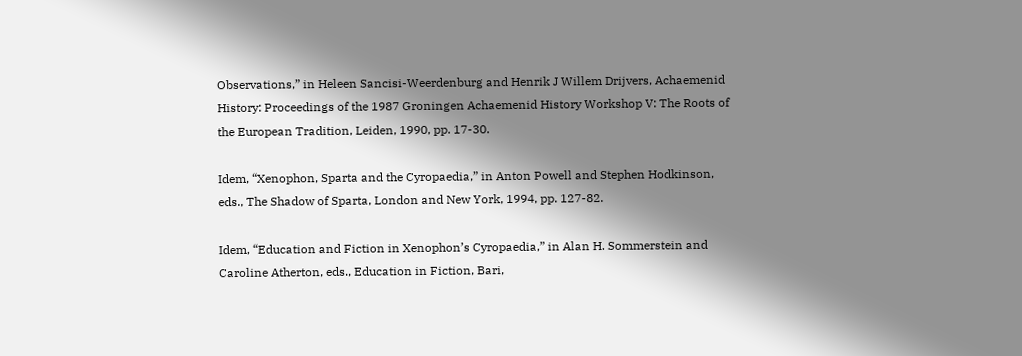Observations,” in Heleen Sancisi-Weerdenburg and Henrik J Willem Drijvers, Achaemenid History: Proceedings of the 1987 Groningen Achaemenid History Workshop V: The Roots of the European Tradition, Leiden, 1990, pp. 17-30.

Idem, “Xenophon, Sparta and the Cyropaedia,” in Anton Powell and Stephen Hodkinson, eds., The Shadow of Sparta, London and New York, 1994, pp. 127-82.

Idem, “Education and Fiction in Xenophon’s Cyropaedia,” in Alan H. Sommerstein and Caroline Atherton, eds., Education in Fiction, Bari,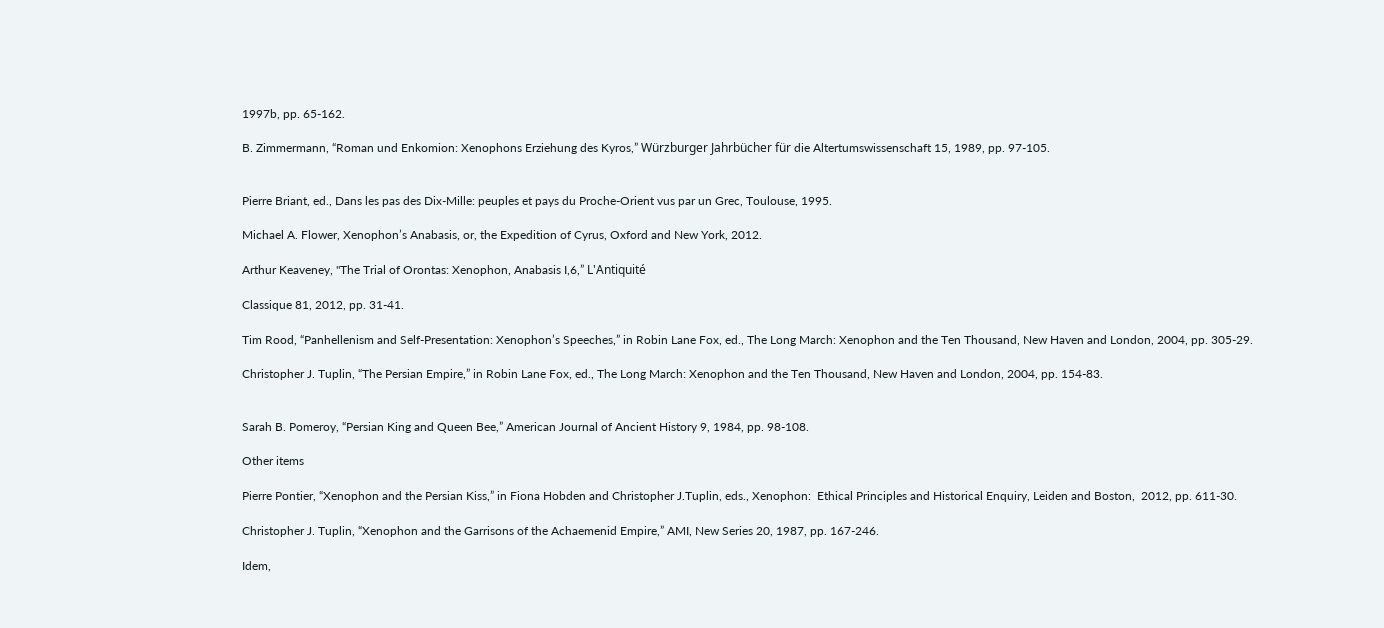1997b, pp. 65-162.

B. Zimmermann, “Roman und Enkomion: Xenophons Erziehung des Kyros,” Würzburger Jahrbücher für die Altertumswissenschaft 15, 1989, pp. 97-105.


Pierre Briant, ed., Dans les pas des Dix-Mille: peuples et pays du Proche-Orient vus par un Grec, Toulouse, 1995.

Michael A. Flower, Xenophon’s Anabasis, or, the Expedition of Cyrus, Oxford and New York, 2012.

Arthur Keaveney, "The Trial of Orontas: Xenophon, Anabasis I,6,” L'Antiquité

Classique 81, 2012, pp. 31-41.

Tim Rood, “Panhellenism and Self-Presentation: Xenophon’s Speeches,” in Robin Lane Fox, ed., The Long March: Xenophon and the Ten Thousand, New Haven and London, 2004, pp. 305-29.

Christopher J. Tuplin, “The Persian Empire,” in Robin Lane Fox, ed., The Long March: Xenophon and the Ten Thousand, New Haven and London, 2004, pp. 154-83.


Sarah B. Pomeroy, “Persian King and Queen Bee,” American Journal of Ancient History 9, 1984, pp. 98-108.

Other items

Pierre Pontier, “Xenophon and the Persian Kiss,” in Fiona Hobden and Christopher J.Tuplin, eds., Xenophon:  Ethical Principles and Historical Enquiry, Leiden and Boston,  2012, pp. 611-30.

Christopher J. Tuplin, “Xenophon and the Garrisons of the Achaemenid Empire,” AMI, New Series 20, 1987, pp. 167-246.

Idem,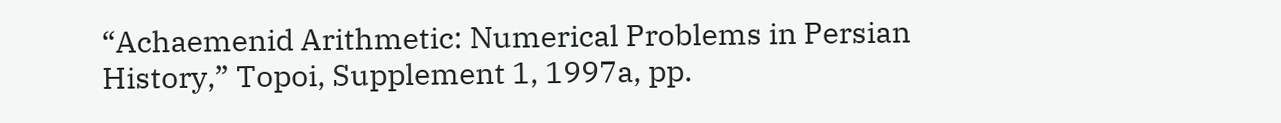“Achaemenid Arithmetic: Numerical Problems in Persian History,” Topoi, Supplement 1, 1997a, pp.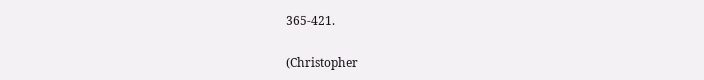365-421.

(Christopher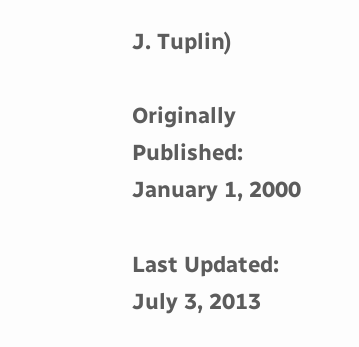J. Tuplin)

Originally Published: January 1, 2000

Last Updated: July 3, 2013